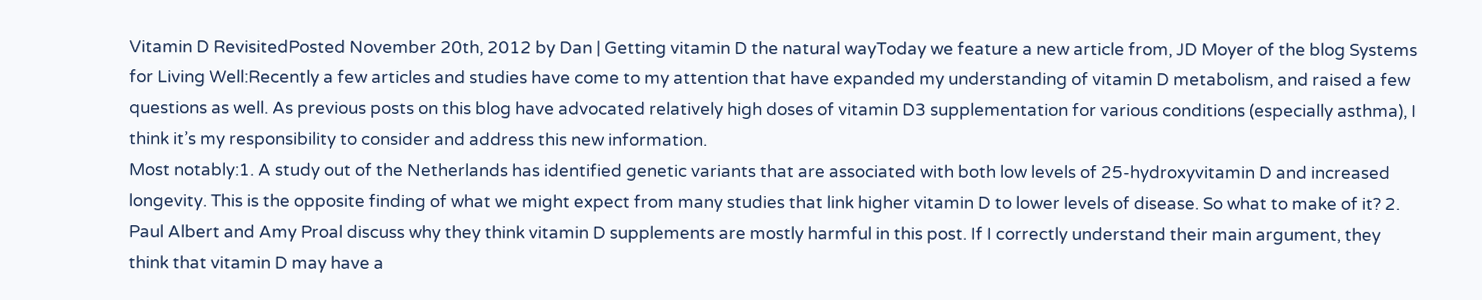Vitamin D RevisitedPosted November 20th, 2012 by Dan | Getting vitamin D the natural wayToday we feature a new article from, JD Moyer of the blog Systems for Living Well:Recently a few articles and studies have come to my attention that have expanded my understanding of vitamin D metabolism, and raised a few questions as well. As previous posts on this blog have advocated relatively high doses of vitamin D3 supplementation for various conditions (especially asthma), I think it’s my responsibility to consider and address this new information.
Most notably:1. A study out of the Netherlands has identified genetic variants that are associated with both low levels of 25-hydroxyvitamin D and increased longevity. This is the opposite finding of what we might expect from many studies that link higher vitamin D to lower levels of disease. So what to make of it? 2. Paul Albert and Amy Proal discuss why they think vitamin D supplements are mostly harmful in this post. If I correctly understand their main argument, they think that vitamin D may have a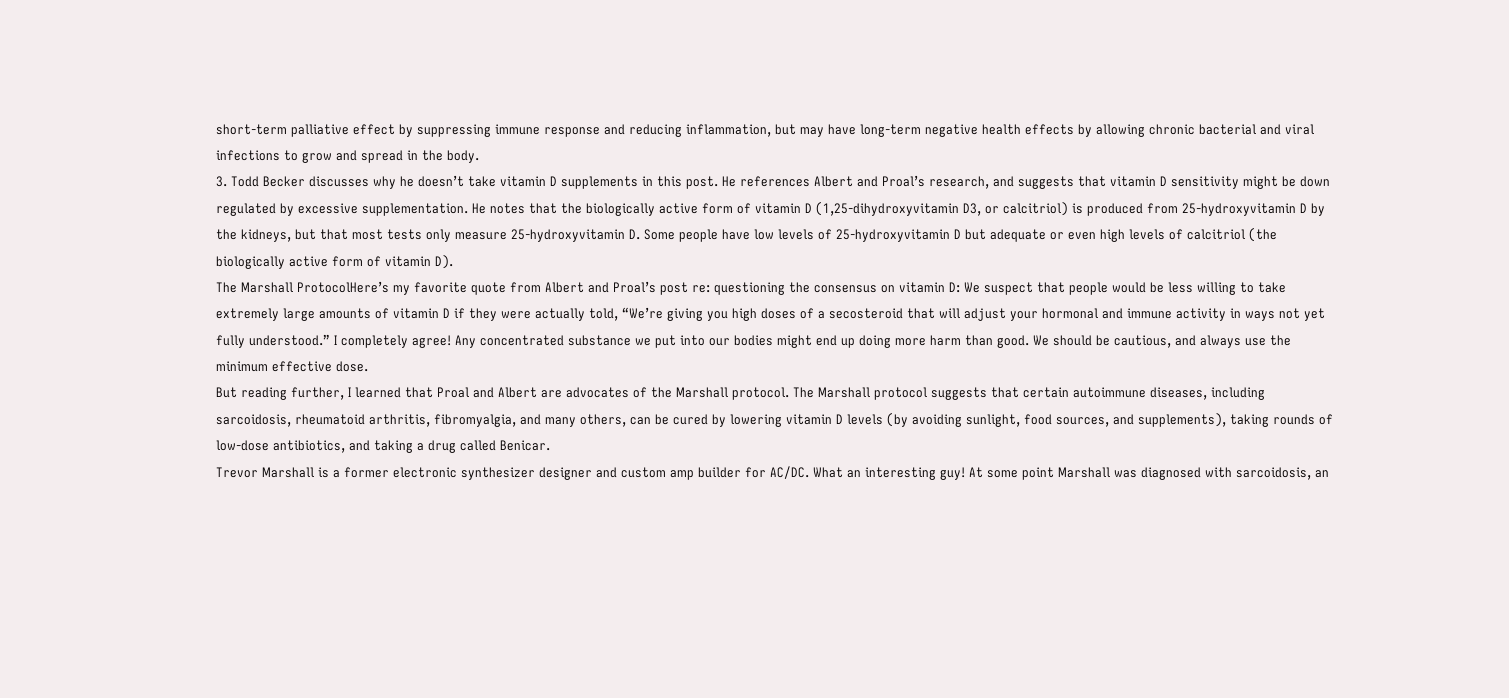short-term palliative effect by suppressing immune response and reducing inflammation, but may have long-term negative health effects by allowing chronic bacterial and viral infections to grow and spread in the body.
3. Todd Becker discusses why he doesn’t take vitamin D supplements in this post. He references Albert and Proal’s research, and suggests that vitamin D sensitivity might be down regulated by excessive supplementation. He notes that the biologically active form of vitamin D (1,25-dihydroxyvitamin D3, or calcitriol) is produced from 25-hydroxyvitamin D by the kidneys, but that most tests only measure 25-hydroxyvitamin D. Some people have low levels of 25-hydroxyvitamin D but adequate or even high levels of calcitriol (the biologically active form of vitamin D).
The Marshall ProtocolHere’s my favorite quote from Albert and Proal’s post re: questioning the consensus on vitamin D: We suspect that people would be less willing to take extremely large amounts of vitamin D if they were actually told, “We’re giving you high doses of a secosteroid that will adjust your hormonal and immune activity in ways not yet fully understood.” I completely agree! Any concentrated substance we put into our bodies might end up doing more harm than good. We should be cautious, and always use the minimum effective dose.
But reading further, I learned that Proal and Albert are advocates of the Marshall protocol. The Marshall protocol suggests that certain autoimmune diseases, including sarcoidosis, rheumatoid arthritis, fibromyalgia, and many others, can be cured by lowering vitamin D levels (by avoiding sunlight, food sources, and supplements), taking rounds of low-dose antibiotics, and taking a drug called Benicar.
Trevor Marshall is a former electronic synthesizer designer and custom amp builder for AC/DC. What an interesting guy! At some point Marshall was diagnosed with sarcoidosis, an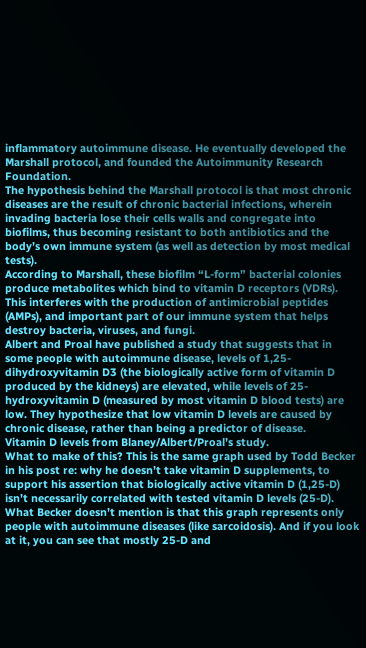inflammatory autoimmune disease. He eventually developed the Marshall protocol, and founded the Autoimmunity Research Foundation.
The hypothesis behind the Marshall protocol is that most chronic diseases are the result of chronic bacterial infections, wherein invading bacteria lose their cells walls and congregate into biofilms, thus becoming resistant to both antibiotics and the body’s own immune system (as well as detection by most medical tests).
According to Marshall, these biofilm “L-form” bacterial colonies produce metabolites which bind to vitamin D receptors (VDRs). This interferes with the production of antimicrobial peptides (AMPs), and important part of our immune system that helps destroy bacteria, viruses, and fungi.
Albert and Proal have published a study that suggests that in some people with autoimmune disease, levels of 1,25-dihydroxyvitamin D3 (the biologically active form of vitamin D produced by the kidneys) are elevated, while levels of 25-hydroxyvitamin D (measured by most vitamin D blood tests) are low. They hypothesize that low vitamin D levels are caused by chronic disease, rather than being a predictor of disease.
Vitamin D levels from Blaney/Albert/Proal’s study.
What to make of this? This is the same graph used by Todd Becker in his post re: why he doesn’t take vitamin D supplements, to support his assertion that biologically active vitamin D (1,25-D) isn’t necessarily correlated with tested vitamin D levels (25-D). What Becker doesn’t mention is that this graph represents only people with autoimmune diseases (like sarcoidosis). And if you look at it, you can see that mostly 25-D and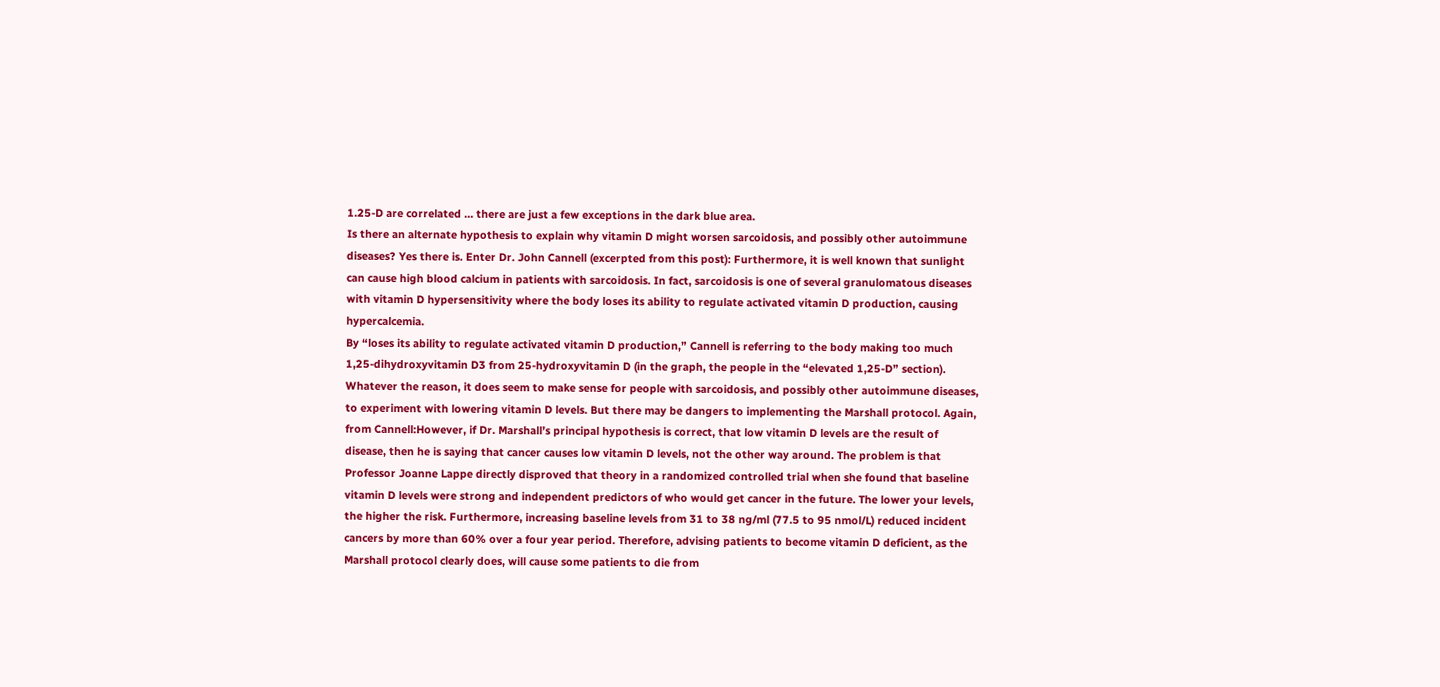1.25-D are correlated … there are just a few exceptions in the dark blue area.
Is there an alternate hypothesis to explain why vitamin D might worsen sarcoidosis, and possibly other autoimmune diseases? Yes there is. Enter Dr. John Cannell (excerpted from this post): Furthermore, it is well known that sunlight can cause high blood calcium in patients with sarcoidosis. In fact, sarcoidosis is one of several granulomatous diseases with vitamin D hypersensitivity where the body loses its ability to regulate activated vitamin D production, causing hypercalcemia.
By “loses its ability to regulate activated vitamin D production,” Cannell is referring to the body making too much 1,25-dihydroxyvitamin D3 from 25-hydroxyvitamin D (in the graph, the people in the “elevated 1,25-D” section).
Whatever the reason, it does seem to make sense for people with sarcoidosis, and possibly other autoimmune diseases, to experiment with lowering vitamin D levels. But there may be dangers to implementing the Marshall protocol. Again, from Cannell:However, if Dr. Marshall’s principal hypothesis is correct, that low vitamin D levels are the result of disease, then he is saying that cancer causes low vitamin D levels, not the other way around. The problem is that Professor Joanne Lappe directly disproved that theory in a randomized controlled trial when she found that baseline vitamin D levels were strong and independent predictors of who would get cancer in the future. The lower your levels, the higher the risk. Furthermore, increasing baseline levels from 31 to 38 ng/ml (77.5 to 95 nmol/L) reduced incident cancers by more than 60% over a four year period. Therefore, advising patients to become vitamin D deficient, as the Marshall protocol clearly does, will cause some patients to die from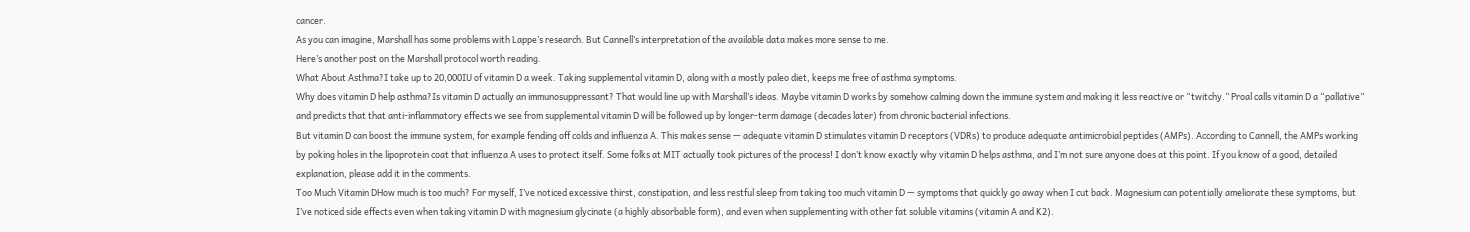cancer.
As you can imagine, Marshall has some problems with Lappe’s research. But Cannell’s interpretation of the available data makes more sense to me.
Here’s another post on the Marshall protocol worth reading.
What About Asthma?I take up to 20,000IU of vitamin D a week. Taking supplemental vitamin D, along with a mostly paleo diet, keeps me free of asthma symptoms.
Why does vitamin D help asthma?Is vitamin D actually an immunosuppressant? That would line up with Marshall’s ideas. Maybe vitamin D works by somehow calming down the immune system and making it less reactive or “twitchy.” Proal calls vitamin D a “pallative” and predicts that that anti-inflammatory effects we see from supplemental vitamin D will be followed up by longer-term damage (decades later) from chronic bacterial infections.
But vitamin D can boost the immune system, for example fending off colds and influenza A. This makes sense — adequate vitamin D stimulates vitamin D receptors (VDRs) to produce adequate antimicrobial peptides (AMPs). According to Cannell, the AMPs working by poking holes in the lipoprotein coat that influenza A uses to protect itself. Some folks at MIT actually took pictures of the process! I don’t know exactly why vitamin D helps asthma, and I’m not sure anyone does at this point. If you know of a good, detailed explanation, please add it in the comments.
Too Much Vitamin DHow much is too much? For myself, I’ve noticed excessive thirst, constipation, and less restful sleep from taking too much vitamin D — symptoms that quickly go away when I cut back. Magnesium can potentially ameliorate these symptoms, but I’ve noticed side effects even when taking vitamin D with magnesium glycinate (a highly absorbable form), and even when supplementing with other fat soluble vitamins (vitamin A and K2).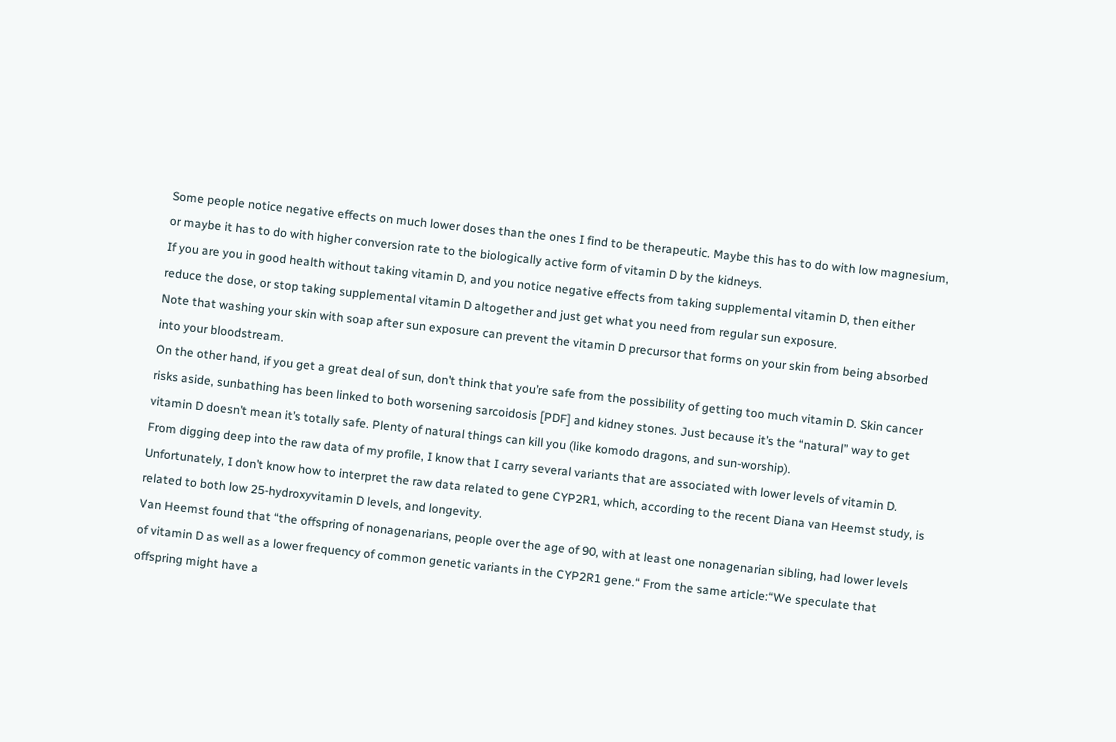Some people notice negative effects on much lower doses than the ones I find to be therapeutic. Maybe this has to do with low magnesium, or maybe it has to do with higher conversion rate to the biologically active form of vitamin D by the kidneys.
If you are you in good health without taking vitamin D, and you notice negative effects from taking supplemental vitamin D, then either reduce the dose, or stop taking supplemental vitamin D altogether and just get what you need from regular sun exposure.
Note that washing your skin with soap after sun exposure can prevent the vitamin D precursor that forms on your skin from being absorbed into your bloodstream.
On the other hand, if you get a great deal of sun, don’t think that you’re safe from the possibility of getting too much vitamin D. Skin cancer risks aside, sunbathing has been linked to both worsening sarcoidosis [PDF] and kidney stones. Just because it’s the “natural” way to get vitamin D doesn’t mean it’s totally safe. Plenty of natural things can kill you (like komodo dragons, and sun-worship).
From digging deep into the raw data of my profile, I know that I carry several variants that are associated with lower levels of vitamin D. Unfortunately, I don’t know how to interpret the raw data related to gene CYP2R1, which, according to the recent Diana van Heemst study, is related to both low 25-hydroxyvitamin D levels, and longevity.
Van Heemst found that “the offspring of nonagenarians, people over the age of 90, with at least one nonagenarian sibling, had lower levels of vitamin D as well as a lower frequency of common genetic variants in the CYP2R1 gene.“ From the same article:“We speculate that offspring might have a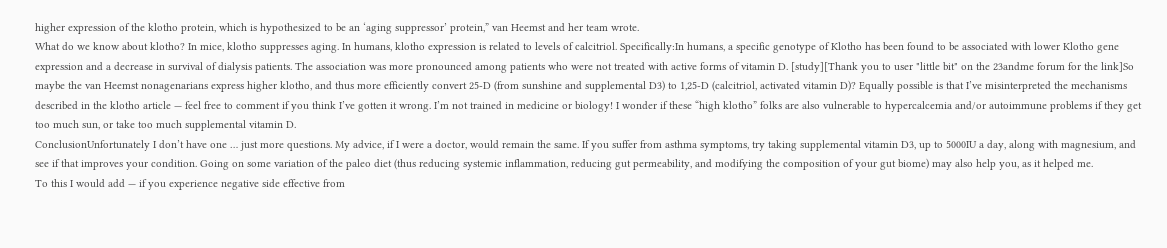higher expression of the klotho protein, which is hypothesized to be an ‘aging suppressor’ protein,” van Heemst and her team wrote.
What do we know about klotho? In mice, klotho suppresses aging. In humans, klotho expression is related to levels of calcitriol. Specifically:In humans, a specific genotype of Klotho has been found to be associated with lower Klotho gene expression and a decrease in survival of dialysis patients. The association was more pronounced among patients who were not treated with active forms of vitamin D. [study][Thank you to user "little bit" on the 23andme forum for the link]So maybe the van Heemst nonagenarians express higher klotho, and thus more efficiently convert 25-D (from sunshine and supplemental D3) to 1,25-D (calcitriol, activated vitamin D)? Equally possible is that I’ve misinterpreted the mechanisms described in the klotho article — feel free to comment if you think I’ve gotten it wrong. I’m not trained in medicine or biology! I wonder if these “high klotho” folks are also vulnerable to hypercalcemia and/or autoimmune problems if they get too much sun, or take too much supplemental vitamin D.
ConclusionUnfortunately I don’t have one … just more questions. My advice, if I were a doctor, would remain the same. If you suffer from asthma symptoms, try taking supplemental vitamin D3, up to 5000IU a day, along with magnesium, and see if that improves your condition. Going on some variation of the paleo diet (thus reducing systemic inflammation, reducing gut permeability, and modifying the composition of your gut biome) may also help you, as it helped me.
To this I would add — if you experience negative side effective from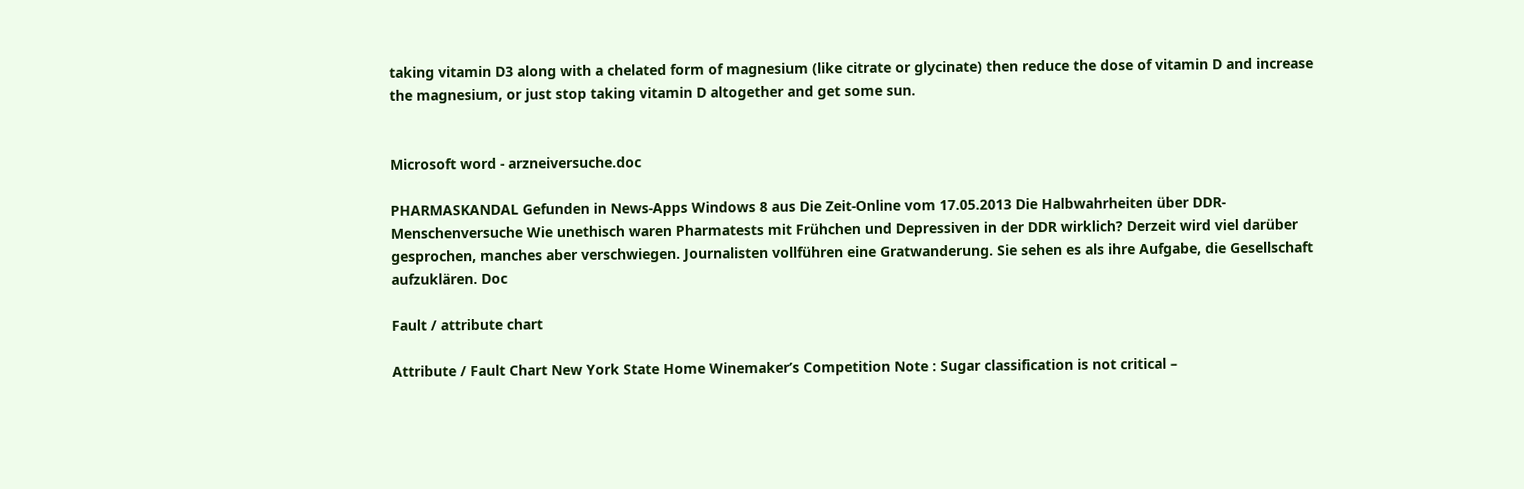taking vitamin D3 along with a chelated form of magnesium (like citrate or glycinate) then reduce the dose of vitamin D and increase the magnesium, or just stop taking vitamin D altogether and get some sun.


Microsoft word - arzneiversuche.doc

PHARMASKANDAL Gefunden in News-Apps Windows 8 aus Die Zeit-Online vom 17.05.2013 Die Halbwahrheiten über DDR-Menschenversuche Wie unethisch waren Pharmatests mit Frühchen und Depressiven in der DDR wirklich? Derzeit wird viel darüber gesprochen, manches aber verschwiegen. Journalisten vollführen eine Gratwanderung. Sie sehen es als ihre Aufgabe, die Gesellschaft aufzuklären. Doc

Fault / attribute chart

Attribute / Fault Chart New York State Home Winemaker’s Competition Note : Sugar classification is not critical –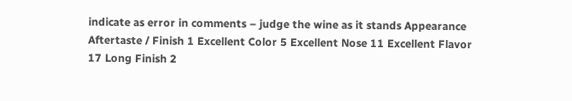indicate as error in comments – judge the wine as it stands Appearance Aftertaste / Finish 1 Excellent Color 5 Excellent Nose 11 Excellent Flavor 17 Long Finish 2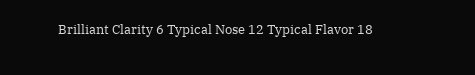Brilliant Clarity 6 Typical Nose 12 Typical Flavor 18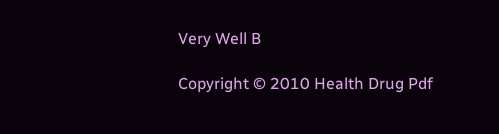Very Well B

Copyright © 2010 Health Drug Pdf